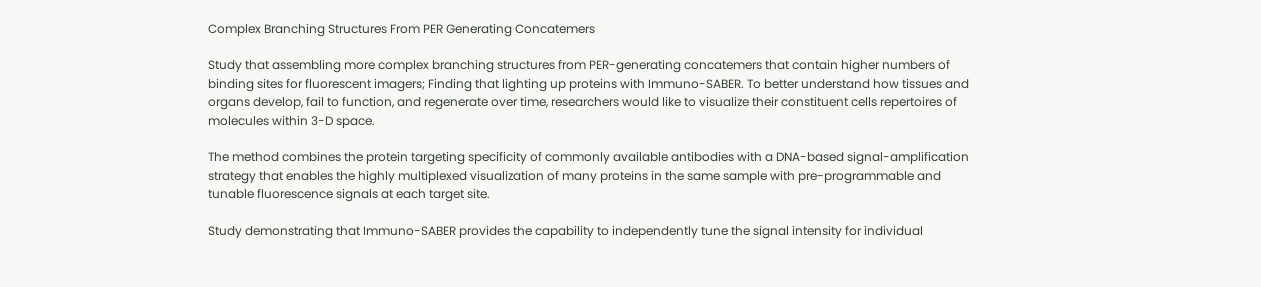Complex Branching Structures From PER Generating Concatemers

Study that assembling more complex branching structures from PER-generating concatemers that contain higher numbers of binding sites for fluorescent imagers; Finding that lighting up proteins with Immuno-SABER. To better understand how tissues and organs develop, fail to function, and regenerate over time, researchers would like to visualize their constituent cells repertoires of molecules within 3-D space.

The method combines the protein targeting specificity of commonly available antibodies with a DNA-based signal-amplification strategy that enables the highly multiplexed visualization of many proteins in the same sample with pre-programmable and tunable fluorescence signals at each target site.

Study demonstrating that Immuno-SABER provides the capability to independently tune the signal intensity for individual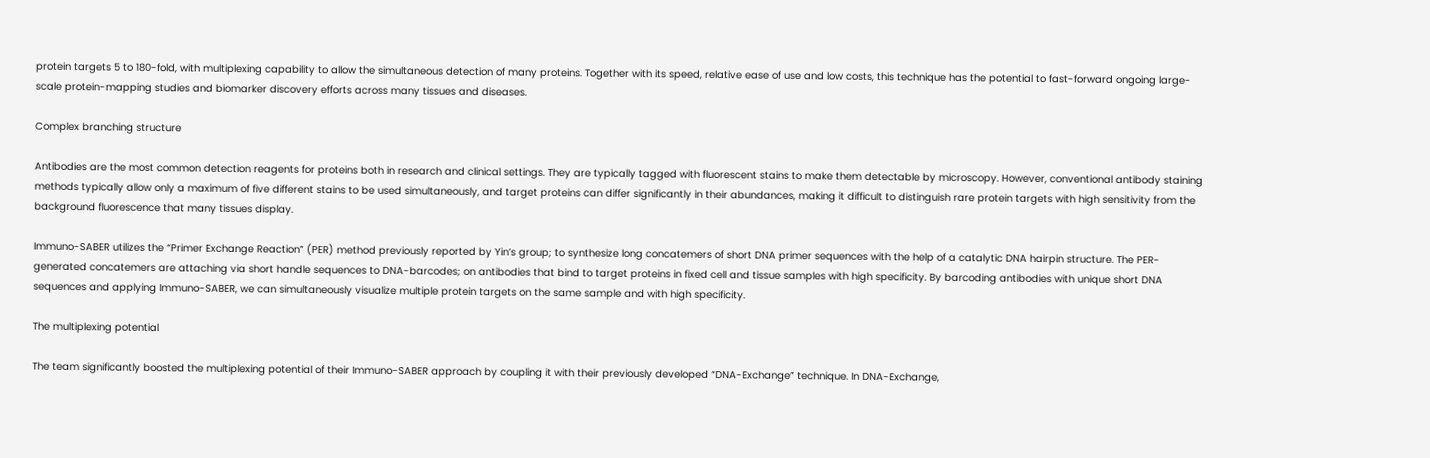protein targets 5 to 180-fold, with multiplexing capability to allow the simultaneous detection of many proteins. Together with its speed, relative ease of use and low costs, this technique has the potential to fast-forward ongoing large-scale protein-mapping studies and biomarker discovery efforts across many tissues and diseases.

Complex branching structure

Antibodies are the most common detection reagents for proteins both in research and clinical settings. They are typically tagged with fluorescent stains to make them detectable by microscopy. However, conventional antibody staining methods typically allow only a maximum of five different stains to be used simultaneously, and target proteins can differ significantly in their abundances, making it difficult to distinguish rare protein targets with high sensitivity from the background fluorescence that many tissues display.

Immuno-SABER utilizes the “Primer Exchange Reaction” (PER) method previously reported by Yin’s group; to synthesize long concatemers of short DNA primer sequences with the help of a catalytic DNA hairpin structure. The PER-generated concatemers are attaching via short handle sequences to DNA-barcodes; on antibodies that bind to target proteins in fixed cell and tissue samples with high specificity. By barcoding antibodies with unique short DNA sequences and applying Immuno-SABER, we can simultaneously visualize multiple protein targets on the same sample and with high specificity.

The multiplexing potential

The team significantly boosted the multiplexing potential of their Immuno-SABER approach by coupling it with their previously developed “DNA-Exchange” technique. In DNA-Exchange,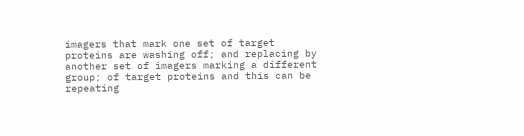imagers that mark one set of target proteins are washing off; and replacing by another set of imagers marking a different group; of target proteins and this can be repeating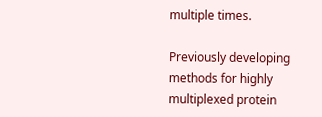multiple times.

Previously developing methods for highly multiplexed protein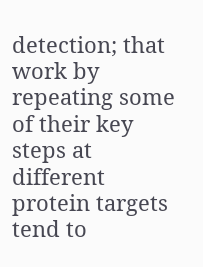detection; that work by repeating some of their key steps at different protein targets tend to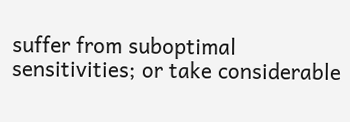suffer from suboptimal sensitivities; or take considerable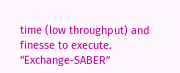time (low throughput) and finesse to execute. “Exchange-SABER”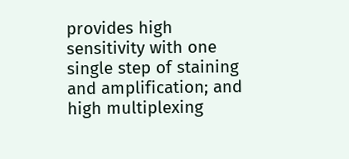provides high sensitivity with one single step of staining and amplification; and high multiplexing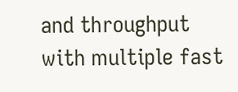and throughput with multiple fast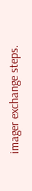imager exchange steps.